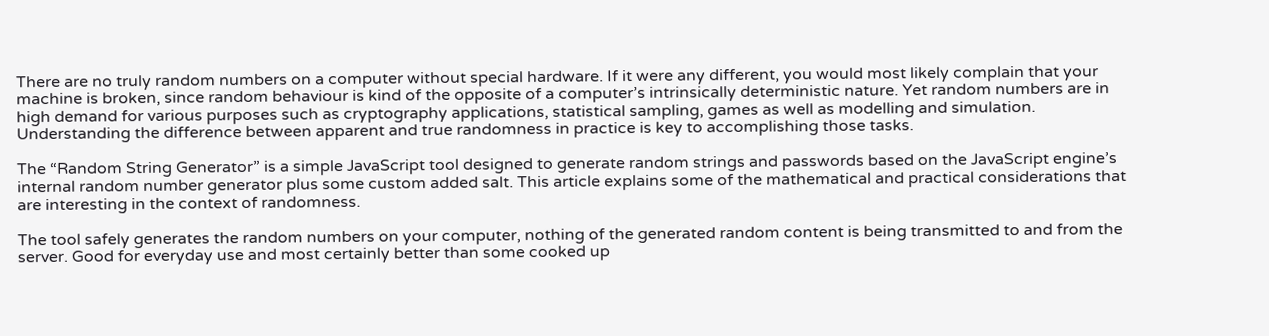There are no truly random numbers on a computer without special hardware. If it were any different, you would most likely complain that your machine is broken, since random behaviour is kind of the opposite of a computer’s intrinsically deterministic nature. Yet random numbers are in high demand for various purposes such as cryptography applications, statistical sampling, games as well as modelling and simulation. Understanding the difference between apparent and true randomness in practice is key to accomplishing those tasks.

The “Random String Generator” is a simple JavaScript tool designed to generate random strings and passwords based on the JavaScript engine’s internal random number generator plus some custom added salt. This article explains some of the mathematical and practical considerations that are interesting in the context of randomness.

The tool safely generates the random numbers on your computer, nothing of the generated random content is being transmitted to and from the server. Good for everyday use and most certainly better than some cooked up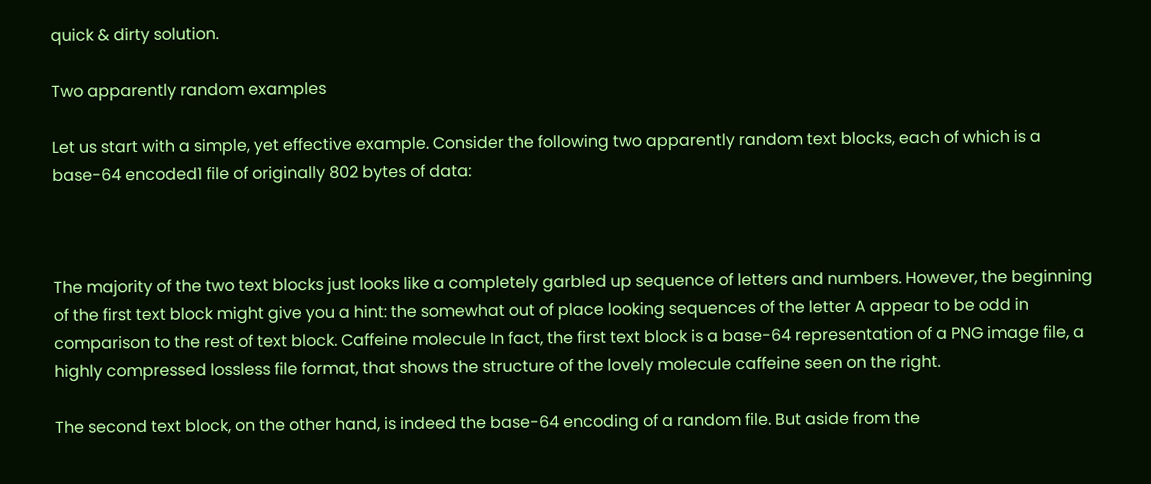quick & dirty solution.

Two apparently random examples

Let us start with a simple, yet effective example. Consider the following two apparently random text blocks, each of which is a base-64 encoded1 file of originally 802 bytes of data:



The majority of the two text blocks just looks like a completely garbled up sequence of letters and numbers. However, the beginning of the first text block might give you a hint: the somewhat out of place looking sequences of the letter A appear to be odd in comparison to the rest of text block. Caffeine molecule In fact, the first text block is a base-64 representation of a PNG image file, a highly compressed lossless file format, that shows the structure of the lovely molecule caffeine seen on the right.

The second text block, on the other hand, is indeed the base-64 encoding of a random file. But aside from the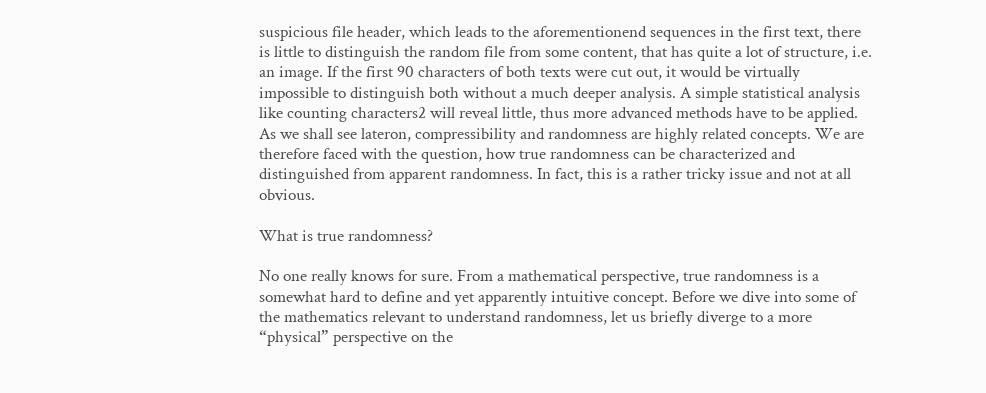suspicious file header, which leads to the aforementionend sequences in the first text, there is little to distinguish the random file from some content, that has quite a lot of structure, i.e. an image. If the first 90 characters of both texts were cut out, it would be virtually impossible to distinguish both without a much deeper analysis. A simple statistical analysis like counting characters2 will reveal little, thus more advanced methods have to be applied. As we shall see lateron, compressibility and randomness are highly related concepts. We are therefore faced with the question, how true randomness can be characterized and distinguished from apparent randomness. In fact, this is a rather tricky issue and not at all obvious.

What is true randomness?

No one really knows for sure. From a mathematical perspective, true randomness is a somewhat hard to define and yet apparently intuitive concept. Before we dive into some of the mathematics relevant to understand randomness, let us briefly diverge to a more “physical” perspective on the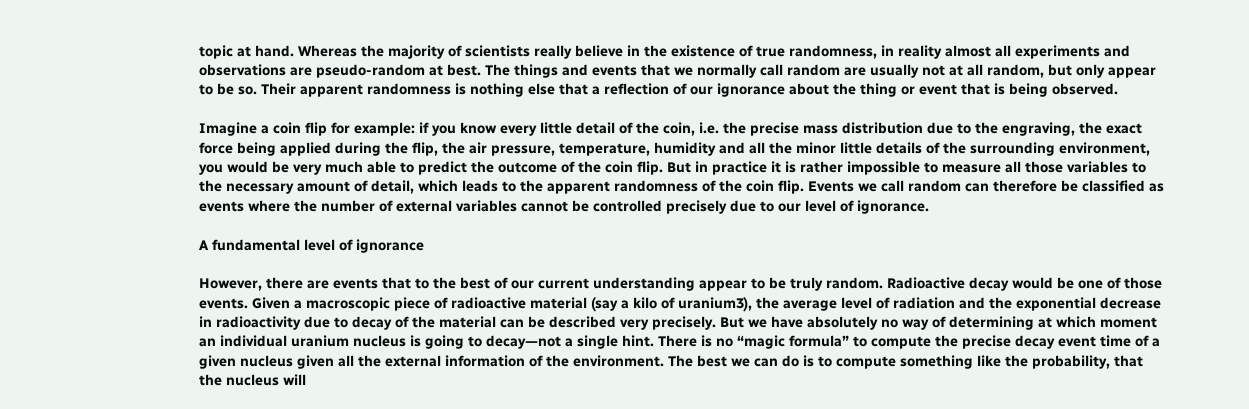topic at hand. Whereas the majority of scientists really believe in the existence of true randomness, in reality almost all experiments and observations are pseudo-random at best. The things and events that we normally call random are usually not at all random, but only appear to be so. Their apparent randomness is nothing else that a reflection of our ignorance about the thing or event that is being observed.

Imagine a coin flip for example: if you know every little detail of the coin, i.e. the precise mass distribution due to the engraving, the exact force being applied during the flip, the air pressure, temperature, humidity and all the minor little details of the surrounding environment, you would be very much able to predict the outcome of the coin flip. But in practice it is rather impossible to measure all those variables to the necessary amount of detail, which leads to the apparent randomness of the coin flip. Events we call random can therefore be classified as events where the number of external variables cannot be controlled precisely due to our level of ignorance.

A fundamental level of ignorance

However, there are events that to the best of our current understanding appear to be truly random. Radioactive decay would be one of those events. Given a macroscopic piece of radioactive material (say a kilo of uranium3), the average level of radiation and the exponential decrease in radioactivity due to decay of the material can be described very precisely. But we have absolutely no way of determining at which moment an individual uranium nucleus is going to decay—not a single hint. There is no “magic formula” to compute the precise decay event time of a given nucleus given all the external information of the environment. The best we can do is to compute something like the probability, that the nucleus will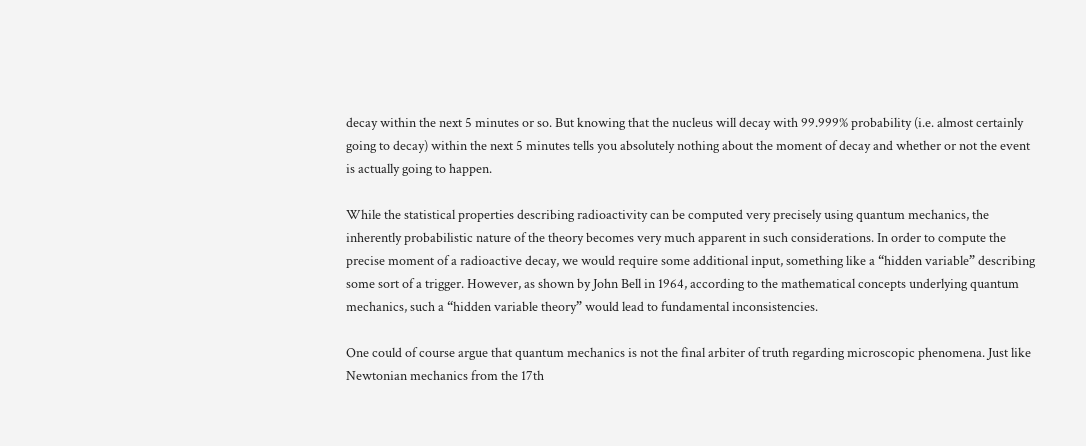decay within the next 5 minutes or so. But knowing that the nucleus will decay with 99.999% probability (i.e. almost certainly going to decay) within the next 5 minutes tells you absolutely nothing about the moment of decay and whether or not the event is actually going to happen.

While the statistical properties describing radioactivity can be computed very precisely using quantum mechanics, the inherently probabilistic nature of the theory becomes very much apparent in such considerations. In order to compute the precise moment of a radioactive decay, we would require some additional input, something like a “hidden variable” describing some sort of a trigger. However, as shown by John Bell in 1964, according to the mathematical concepts underlying quantum mechanics, such a “hidden variable theory” would lead to fundamental inconsistencies.

One could of course argue that quantum mechanics is not the final arbiter of truth regarding microscopic phenomena. Just like Newtonian mechanics from the 17th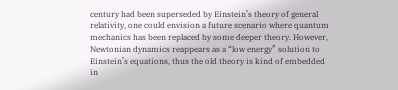century had been superseded by Einstein’s theory of general relativity, one could envision a future scenario where quantum mechanics has been replaced by some deeper theory. However, Newtonian dynamics reappears as a “low energy” solution to Einstein’s equations, thus the old theory is kind of embedded in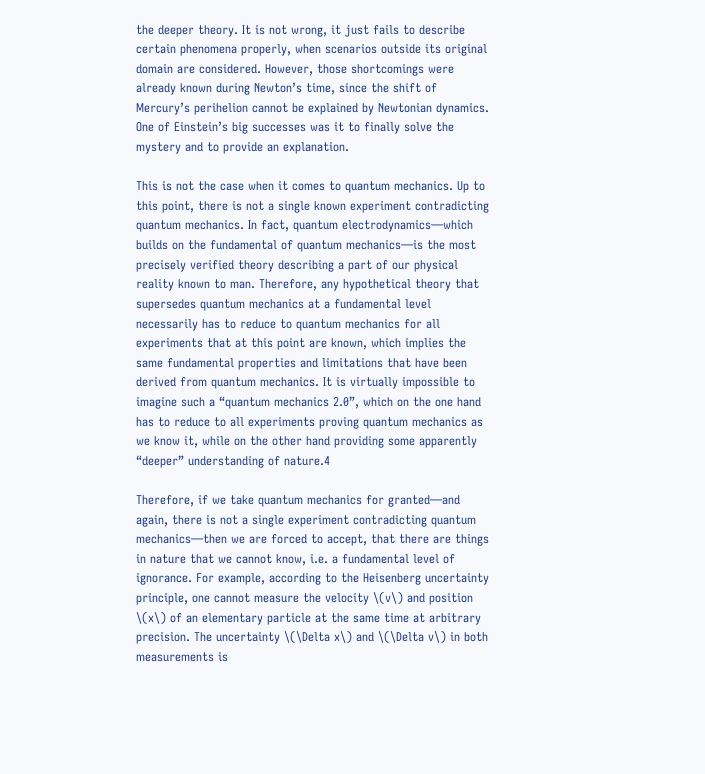the deeper theory. It is not wrong, it just fails to describe certain phenomena properly, when scenarios outside its original domain are considered. However, those shortcomings were already known during Newton’s time, since the shift of Mercury’s perihelion cannot be explained by Newtonian dynamics. One of Einstein’s big successes was it to finally solve the mystery and to provide an explanation.

This is not the case when it comes to quantum mechanics. Up to this point, there is not a single known experiment contradicting quantum mechanics. In fact, quantum electrodynamics—which builds on the fundamental of quantum mechanics—is the most precisely verified theory describing a part of our physical reality known to man. Therefore, any hypothetical theory that supersedes quantum mechanics at a fundamental level necessarily has to reduce to quantum mechanics for all experiments that at this point are known, which implies the same fundamental properties and limitations that have been derived from quantum mechanics. It is virtually impossible to imagine such a “quantum mechanics 2.0”, which on the one hand has to reduce to all experiments proving quantum mechanics as we know it, while on the other hand providing some apparently “deeper” understanding of nature.4

Therefore, if we take quantum mechanics for granted—and again, there is not a single experiment contradicting quantum mechanics—then we are forced to accept, that there are things in nature that we cannot know, i.e. a fundamental level of ignorance. For example, according to the Heisenberg uncertainty principle, one cannot measure the velocity \(v\) and position \(x\) of an elementary particle at the same time at arbitrary precision. The uncertainty \(\Delta x\) and \(\Delta v\) in both measurements is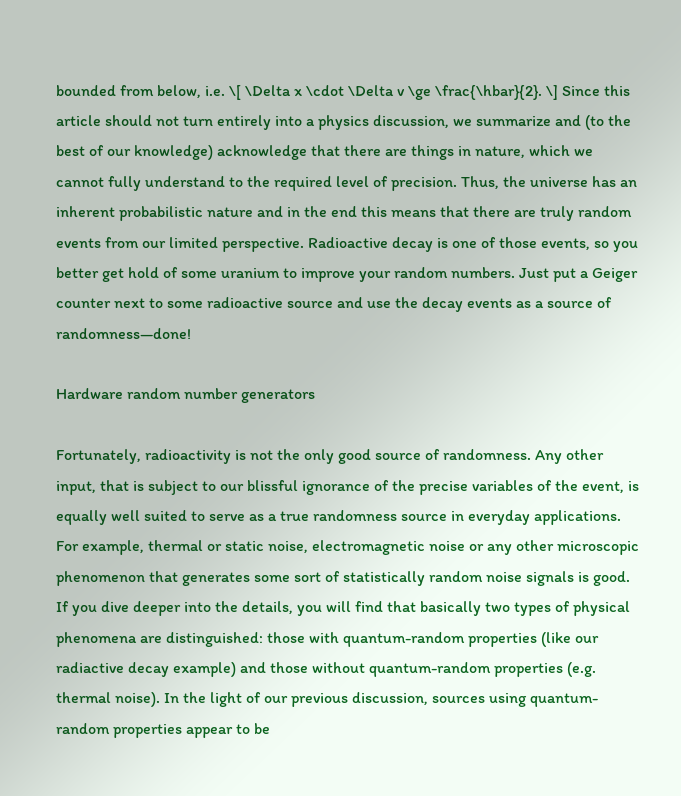bounded from below, i.e. \[ \Delta x \cdot \Delta v \ge \frac{\hbar}{2}. \] Since this article should not turn entirely into a physics discussion, we summarize and (to the best of our knowledge) acknowledge that there are things in nature, which we cannot fully understand to the required level of precision. Thus, the universe has an inherent probabilistic nature and in the end this means that there are truly random events from our limited perspective. Radioactive decay is one of those events, so you better get hold of some uranium to improve your random numbers. Just put a Geiger counter next to some radioactive source and use the decay events as a source of randomness—done!

Hardware random number generators

Fortunately, radioactivity is not the only good source of randomness. Any other input, that is subject to our blissful ignorance of the precise variables of the event, is equally well suited to serve as a true randomness source in everyday applications. For example, thermal or static noise, electromagnetic noise or any other microscopic phenomenon that generates some sort of statistically random noise signals is good. If you dive deeper into the details, you will find that basically two types of physical phenomena are distinguished: those with quantum-random properties (like our radiactive decay example) and those without quantum-random properties (e.g. thermal noise). In the light of our previous discussion, sources using quantum-random properties appear to be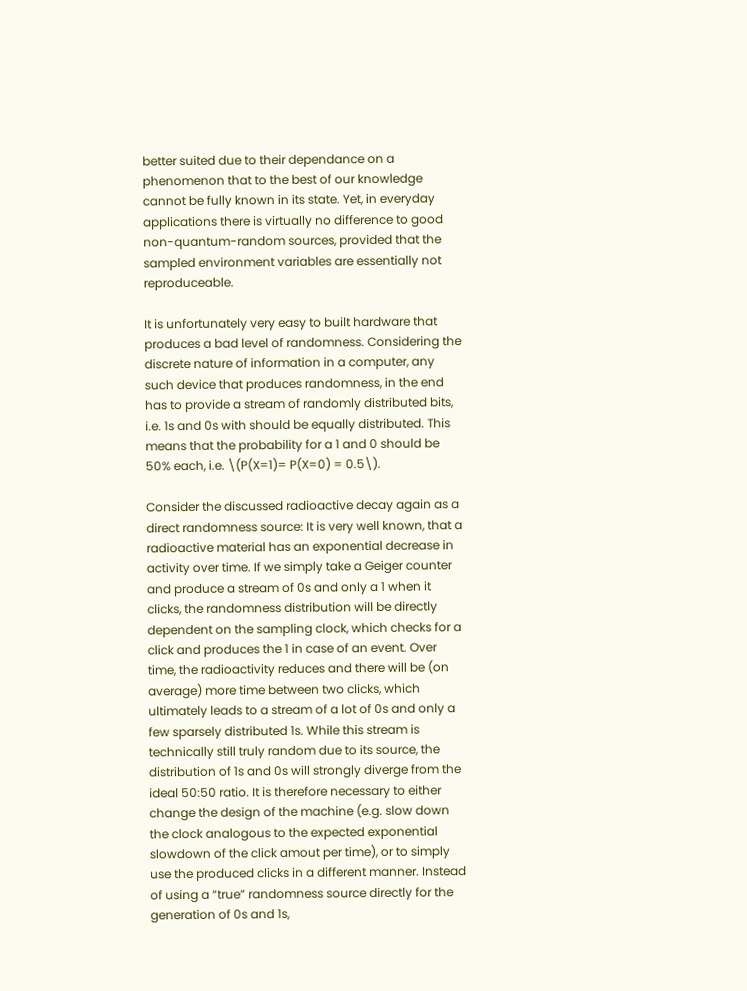better suited due to their dependance on a phenomenon that to the best of our knowledge cannot be fully known in its state. Yet, in everyday applications there is virtually no difference to good non-quantum-random sources, provided that the sampled environment variables are essentially not reproduceable.

It is unfortunately very easy to built hardware that produces a bad level of randomness. Considering the discrete nature of information in a computer, any such device that produces randomness, in the end has to provide a stream of randomly distributed bits, i.e. 1s and 0s with should be equally distributed. This means that the probability for a 1 and 0 should be 50% each, i.e. \(P(X=1)= P(X=0) = 0.5\).

Consider the discussed radioactive decay again as a direct randomness source: It is very well known, that a radioactive material has an exponential decrease in activity over time. If we simply take a Geiger counter and produce a stream of 0s and only a 1 when it clicks, the randomness distribution will be directly dependent on the sampling clock, which checks for a click and produces the 1 in case of an event. Over time, the radioactivity reduces and there will be (on average) more time between two clicks, which ultimately leads to a stream of a lot of 0s and only a few sparsely distributed 1s. While this stream is technically still truly random due to its source, the distribution of 1s and 0s will strongly diverge from the ideal 50:50 ratio. It is therefore necessary to either change the design of the machine (e.g. slow down the clock analogous to the expected exponential slowdown of the click amout per time), or to simply use the produced clicks in a different manner. Instead of using a “true” randomness source directly for the generation of 0s and 1s,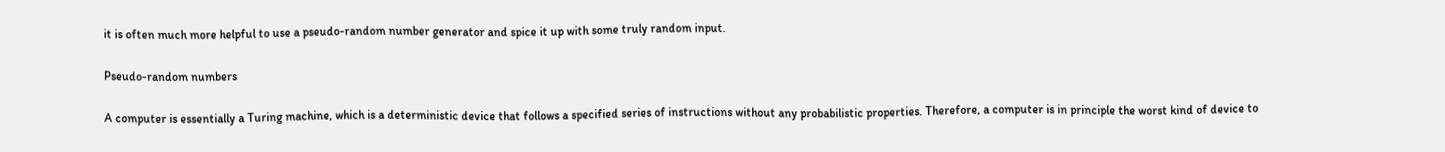it is often much more helpful to use a pseudo-random number generator and spice it up with some truly random input.

Pseudo-random numbers

A computer is essentially a Turing machine, which is a deterministic device that follows a specified series of instructions without any probabilistic properties. Therefore, a computer is in principle the worst kind of device to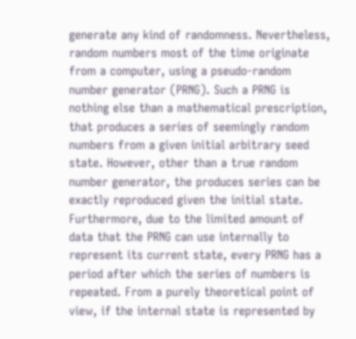generate any kind of randomness. Nevertheless, random numbers most of the time originate from a computer, using a pseudo-random number generator (PRNG). Such a PRNG is nothing else than a mathematical prescription, that produces a series of seemingly random numbers from a given initial arbitrary seed state. However, other than a true random number generator, the produces series can be exactly reproduced given the initial state. Furthermore, due to the limited amount of data that the PRNG can use internally to represent its current state, every PRNG has a period after which the series of numbers is repeated. From a purely theoretical point of view, if the internal state is represented by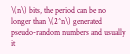\(n\) bits, the period can be no longer than \(2^n\) generated pseudo-random numbers and usually it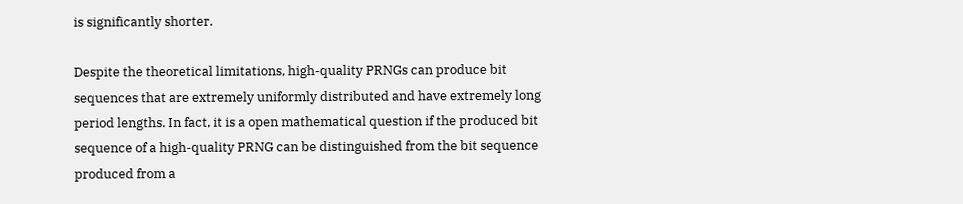is significantly shorter.

Despite the theoretical limitations, high-quality PRNGs can produce bit sequences that are extremely uniformly distributed and have extremely long period lengths. In fact, it is a open mathematical question if the produced bit sequence of a high-quality PRNG can be distinguished from the bit sequence produced from a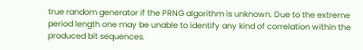true random generator if the PRNG algorithm is unknown. Due to the extreme period length one may be unable to identify any kind of correlation within the produced bit sequences.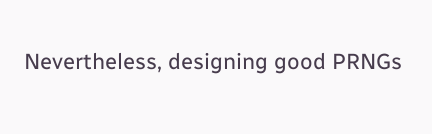Nevertheless, designing good PRNGs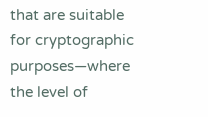that are suitable for cryptographic purposes—where the level of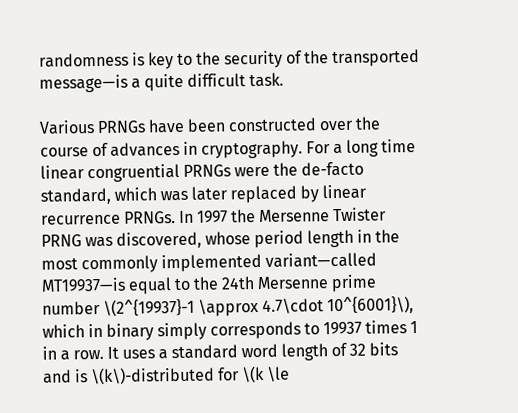randomness is key to the security of the transported message—is a quite difficult task.

Various PRNGs have been constructed over the course of advances in cryptography. For a long time linear congruential PRNGs were the de-facto standard, which was later replaced by linear recurrence PRNGs. In 1997 the Mersenne Twister PRNG was discovered, whose period length in the most commonly implemented variant—called MT19937—is equal to the 24th Mersenne prime number \(2^{19937}-1 \approx 4.7\cdot 10^{6001}\), which in binary simply corresponds to 19937 times 1 in a row. It uses a standard word length of 32 bits and is \(k\)-distributed for \(k \le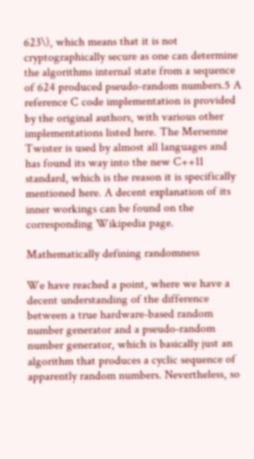623\), which means that it is not cryptographically secure as one can determine the algorithms internal state from a sequence of 624 produced pseudo-random numbers.5 A reference C code implementation is provided by the original authors, with various other implementations listed here. The Mersenne Twister is used by almost all languages and has found its way into the new C++11 standard, which is the reason it is specifically mentioned here. A decent explanation of its inner workings can be found on the corresponding Wikipedia page.

Mathematically defining randomness

We have reached a point, where we have a decent understanding of the difference between a true hardware-based random number generator and a pseudo-random number generator, which is basically just an algorithm that produces a cyclic sequence of apparently random numbers. Nevertheless, so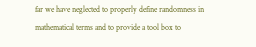far we have neglected to properly define randomness in mathematical terms and to provide a tool box to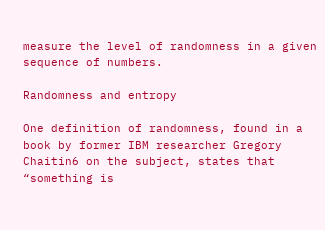measure the level of randomness in a given sequence of numbers.

Randomness and entropy

One definition of randomness, found in a book by former IBM researcher Gregory Chaitin6 on the subject, states that “something is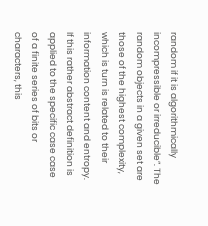random if it is algorithmically incompressible or irreducible”. The random objects in a given set are those of the highest complexity, which is turn is related to their information content and entropy. If this rather abstract definition is applied to the specific case case of a finite series of bits or characters, this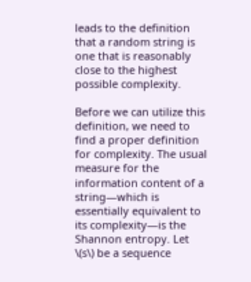leads to the definition that a random string is one that is reasonably close to the highest possible complexity.

Before we can utilize this definition, we need to find a proper definition for complexity. The usual measure for the information content of a string—which is essentially equivalent to its complexity—is the Shannon entropy. Let \(s\) be a sequence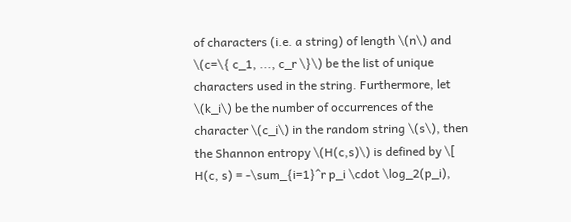of characters (i.e. a string) of length \(n\) and \(c=\{ c_1, ..., c_r \}\) be the list of unique characters used in the string. Furthermore, let \(k_i\) be the number of occurrences of the character \(c_i\) in the random string \(s\), then the Shannon entropy \(H(c,s)\) is defined by \[ H(c, s) = -\sum_{i=1}^r p_i \cdot \log_2(p_i),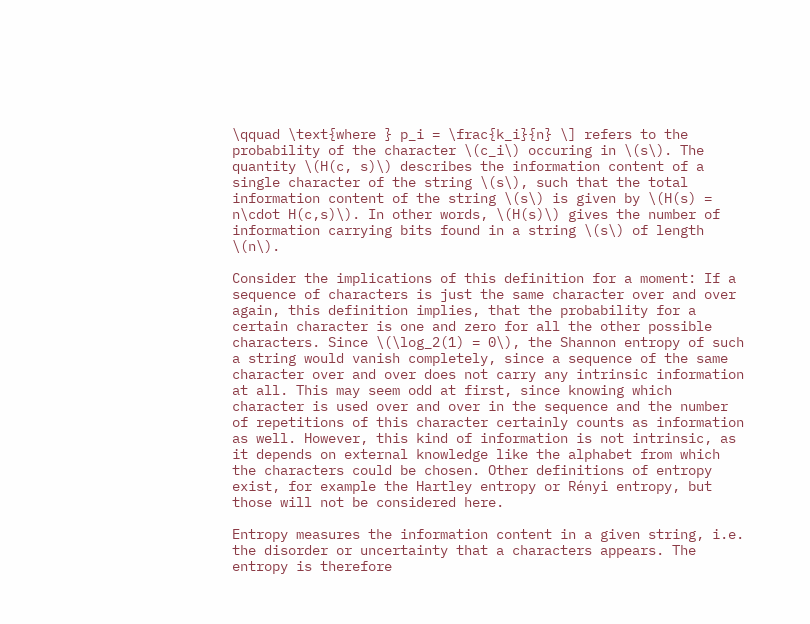\qquad \text{where } p_i = \frac{k_i}{n} \] refers to the probability of the character \(c_i\) occuring in \(s\). The quantity \(H(c, s)\) describes the information content of a single character of the string \(s\), such that the total information content of the string \(s\) is given by \(H(s) = n\cdot H(c,s)\). In other words, \(H(s)\) gives the number of information carrying bits found in a string \(s\) of length \(n\).

Consider the implications of this definition for a moment: If a sequence of characters is just the same character over and over again, this definition implies, that the probability for a certain character is one and zero for all the other possible characters. Since \(\log_2(1) = 0\), the Shannon entropy of such a string would vanish completely, since a sequence of the same character over and over does not carry any intrinsic information at all. This may seem odd at first, since knowing which character is used over and over in the sequence and the number of repetitions of this character certainly counts as information as well. However, this kind of information is not intrinsic, as it depends on external knowledge like the alphabet from which the characters could be chosen. Other definitions of entropy exist, for example the Hartley entropy or Rényi entropy, but those will not be considered here.

Entropy measures the information content in a given string, i.e. the disorder or uncertainty that a characters appears. The entropy is therefore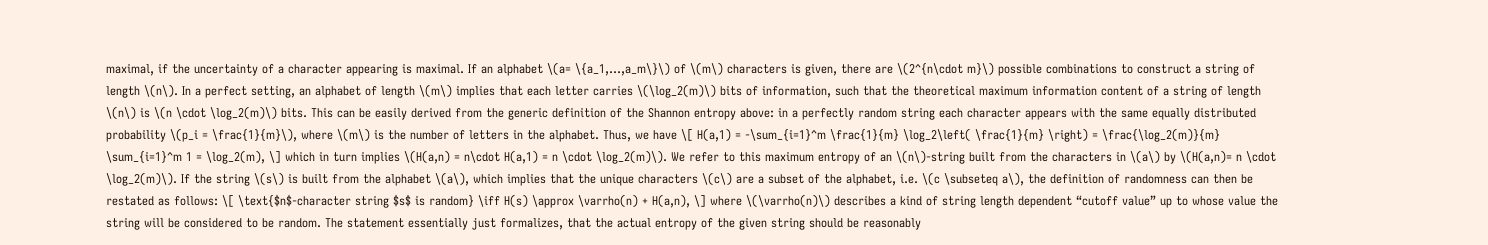maximal, if the uncertainty of a character appearing is maximal. If an alphabet \(a= \{a_1,...,a_m\}\) of \(m\) characters is given, there are \(2^{n\cdot m}\) possible combinations to construct a string of length \(n\). In a perfect setting, an alphabet of length \(m\) implies that each letter carries \(\log_2(m)\) bits of information, such that the theoretical maximum information content of a string of length \(n\) is \(n \cdot \log_2(m)\) bits. This can be easily derived from the generic definition of the Shannon entropy above: in a perfectly random string each character appears with the same equally distributed probability \(p_i = \frac{1}{m}\), where \(m\) is the number of letters in the alphabet. Thus, we have \[ H(a,1) = -\sum_{i=1}^m \frac{1}{m} \log_2\left( \frac{1}{m} \right) = \frac{\log_2(m)}{m} \sum_{i=1}^m 1 = \log_2(m), \] which in turn implies \(H(a,n) = n\cdot H(a,1) = n \cdot \log_2(m)\). We refer to this maximum entropy of an \(n\)-string built from the characters in \(a\) by \(H(a,n)= n \cdot \log_2(m)\). If the string \(s\) is built from the alphabet \(a\), which implies that the unique characters \(c\) are a subset of the alphabet, i.e. \(c \subseteq a\), the definition of randomness can then be restated as follows: \[ \text{$n$-character string $s$ is random} \iff H(s) \approx \varrho(n) + H(a,n), \] where \(\varrho(n)\) describes a kind of string length dependent “cutoff value” up to whose value the string will be considered to be random. The statement essentially just formalizes, that the actual entropy of the given string should be reasonably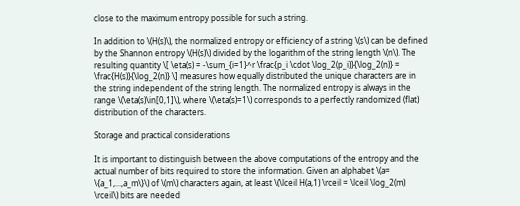close to the maximum entropy possible for such a string.

In addition to \(H(s)\), the normalized entropy or efficiency of a string \(s\) can be defined by the Shannon entropy \(H(s)\) divided by the logarithm of the string length \(n\). The resulting quantity \[ \eta(s) = -\sum_{i=1}^r \frac{p_i \cdot \log_2(p_i)}{\log_2(n)} = \frac{H(s)}{\log_2(n)} \] measures how equally distributed the unique characters are in the string independent of the string length. The normalized entropy is always in the range \(\eta(s)\in[0,1]\), where \(\eta(s)=1\) corresponds to a perfectly randomized (flat) distribution of the characters.

Storage and practical considerations

It is important to distinguish between the above computations of the entropy and the actual number of bits required to store the information. Given an alphabet \(a= \{a_1,...,a_m\}\) of \(m\) characters again, at least \(\lceil H(a,1) \rceil = \lceil \log_2(m) \rceil\) bits are needed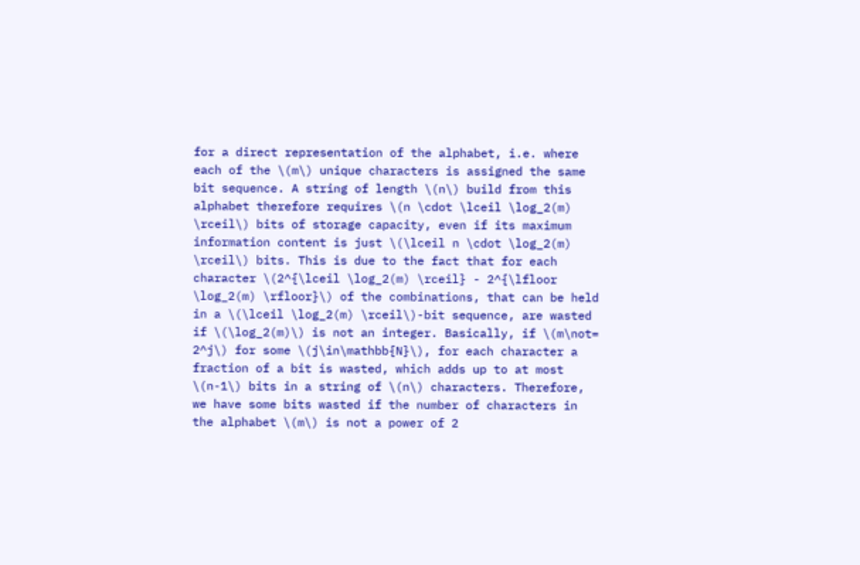for a direct representation of the alphabet, i.e. where each of the \(m\) unique characters is assigned the same bit sequence. A string of length \(n\) build from this alphabet therefore requires \(n \cdot \lceil \log_2(m) \rceil\) bits of storage capacity, even if its maximum information content is just \(\lceil n \cdot \log_2(m) \rceil\) bits. This is due to the fact that for each character \(2^{\lceil \log_2(m) \rceil} - 2^{\lfloor \log_2(m) \rfloor}\) of the combinations, that can be held in a \(\lceil \log_2(m) \rceil\)-bit sequence, are wasted if \(\log_2(m)\) is not an integer. Basically, if \(m\not= 2^j\) for some \(j\in\mathbb{N}\), for each character a fraction of a bit is wasted, which adds up to at most \(n-1\) bits in a string of \(n\) characters. Therefore, we have some bits wasted if the number of characters in the alphabet \(m\) is not a power of 2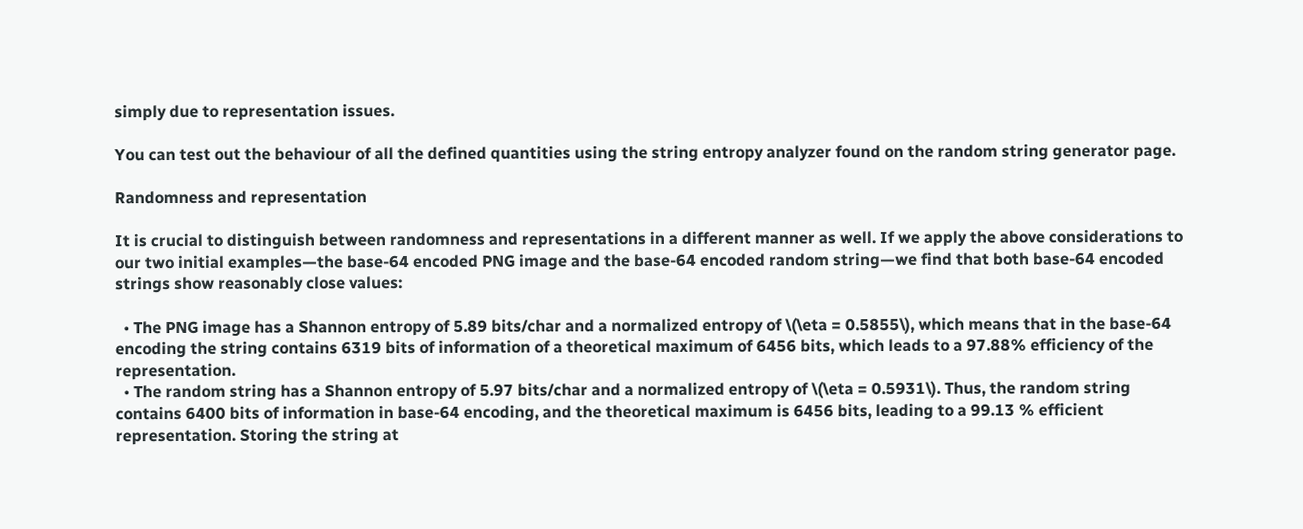simply due to representation issues.

You can test out the behaviour of all the defined quantities using the string entropy analyzer found on the random string generator page.

Randomness and representation

It is crucial to distinguish between randomness and representations in a different manner as well. If we apply the above considerations to our two initial examples—the base-64 encoded PNG image and the base-64 encoded random string—we find that both base-64 encoded strings show reasonably close values:

  • The PNG image has a Shannon entropy of 5.89 bits/char and a normalized entropy of \(\eta = 0.5855\), which means that in the base-64 encoding the string contains 6319 bits of information of a theoretical maximum of 6456 bits, which leads to a 97.88% efficiency of the representation.
  • The random string has a Shannon entropy of 5.97 bits/char and a normalized entropy of \(\eta = 0.5931\). Thus, the random string contains 6400 bits of information in base-64 encoding, and the theoretical maximum is 6456 bits, leading to a 99.13 % efficient representation. Storing the string at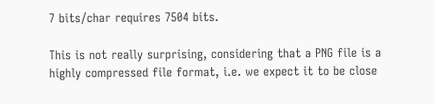7 bits/char requires 7504 bits.

This is not really surprising, considering that a PNG file is a highly compressed file format, i.e. we expect it to be close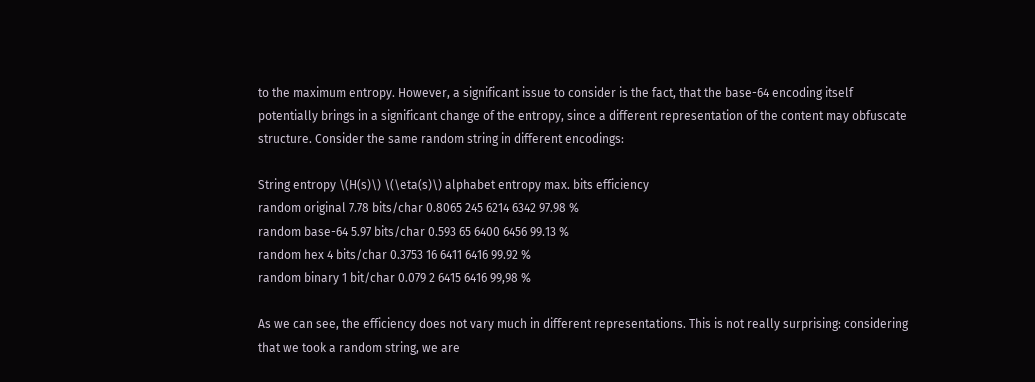to the maximum entropy. However, a significant issue to consider is the fact, that the base-64 encoding itself potentially brings in a significant change of the entropy, since a different representation of the content may obfuscate structure. Consider the same random string in different encodings:

String entropy \(H(s)\) \(\eta(s)\) alphabet entropy max. bits efficiency
random original 7.78 bits/char 0.8065 245 6214 6342 97.98 %
random base-64 5.97 bits/char 0.593 65 6400 6456 99.13 %
random hex 4 bits/char 0.3753 16 6411 6416 99.92 %
random binary 1 bit/char 0.079 2 6415 6416 99,98 %

As we can see, the efficiency does not vary much in different representations. This is not really surprising: considering that we took a random string, we are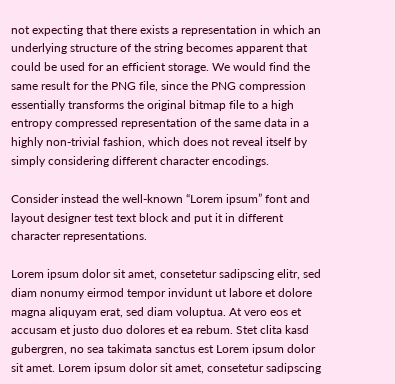not expecting that there exists a representation in which an underlying structure of the string becomes apparent that could be used for an efficient storage. We would find the same result for the PNG file, since the PNG compression essentially transforms the original bitmap file to a high entropy compressed representation of the same data in a highly non-trivial fashion, which does not reveal itself by simply considering different character encodings.

Consider instead the well-known “Lorem ipsum” font and layout designer test text block and put it in different character representations.

Lorem ipsum dolor sit amet, consetetur sadipscing elitr, sed diam nonumy eirmod tempor invidunt ut labore et dolore magna aliquyam erat, sed diam voluptua. At vero eos et accusam et justo duo dolores et ea rebum. Stet clita kasd gubergren, no sea takimata sanctus est Lorem ipsum dolor sit amet. Lorem ipsum dolor sit amet, consetetur sadipscing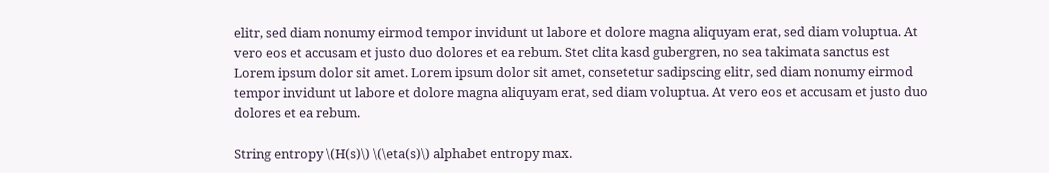elitr, sed diam nonumy eirmod tempor invidunt ut labore et dolore magna aliquyam erat, sed diam voluptua. At vero eos et accusam et justo duo dolores et ea rebum. Stet clita kasd gubergren, no sea takimata sanctus est Lorem ipsum dolor sit amet. Lorem ipsum dolor sit amet, consetetur sadipscing elitr, sed diam nonumy eirmod tempor invidunt ut labore et dolore magna aliquyam erat, sed diam voluptua. At vero eos et accusam et justo duo dolores et ea rebum.

String entropy \(H(s)\) \(\eta(s)\) alphabet entropy max.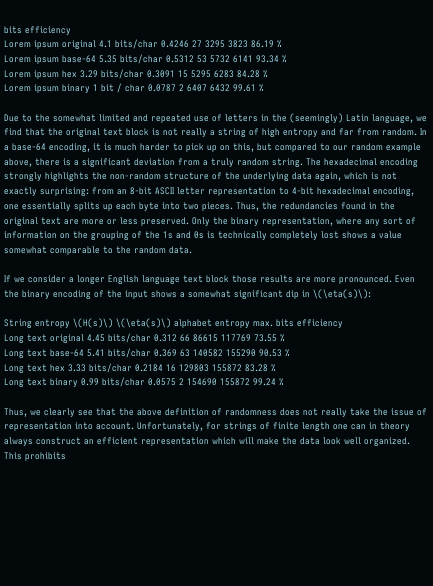bits efficiency
Lorem ipsum original 4.1 bits/char 0.4246 27 3295 3823 86.19 %
Lorem ipsum base-64 5.35 bits/char 0.5312 53 5732 6141 93.34 %
Lorem ipsum hex 3.29 bits/char 0.3091 15 5295 6283 84.28 %
Lorem ipsum binary 1 bit / char 0.0787 2 6407 6432 99.61 %

Due to the somewhat limited and repeated use of letters in the (seemingly) Latin language, we find that the original text block is not really a string of high entropy and far from random. In a base-64 encoding, it is much harder to pick up on this, but compared to our random example above, there is a significant deviation from a truly random string. The hexadecimal encoding strongly highlights the non-random structure of the underlying data again, which is not exactly surprising: from an 8-bit ASCII letter representation to 4-bit hexadecimal encoding, one essentially splits up each byte into two pieces. Thus, the redundancies found in the original text are more or less preserved. Only the binary representation, where any sort of information on the grouping of the 1s and 0s is technically completely lost shows a value somewhat comparable to the random data.

If we consider a longer English language text block those results are more pronounced. Even the binary encoding of the input shows a somewhat significant dip in \(\eta(s)\):

String entropy \(H(s)\) \(\eta(s)\) alphabet entropy max. bits efficiency
Long text original 4.45 bits/char 0.312 66 86615 117769 73.55 %
Long text base-64 5.41 bits/char 0.369 63 140582 155290 90.53 %
Long text hex 3.33 bits/char 0.2184 16 129803 155872 83.28 %
Long text binary 0.99 bits/char 0.0575 2 154690 155872 99.24 %

Thus, we clearly see that the above definition of randomness does not really take the issue of representation into account. Unfortunately, for strings of finite length one can in theory always construct an efficient representation which will make the data look well organized. This prohibits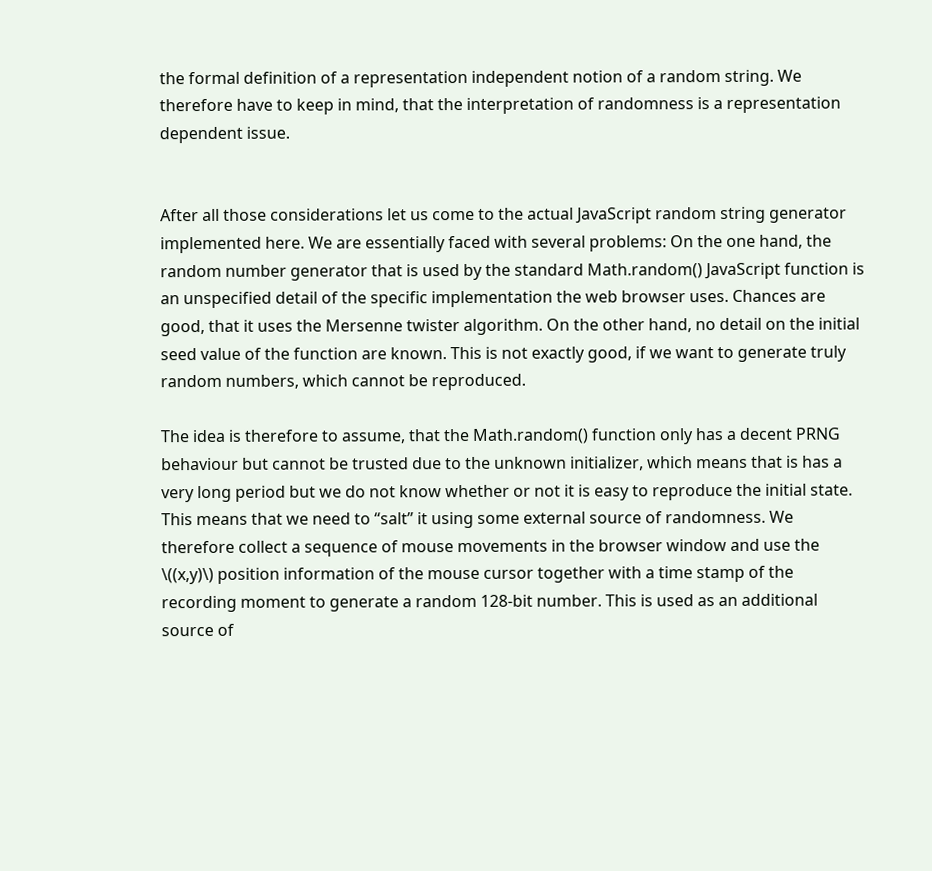the formal definition of a representation independent notion of a random string. We therefore have to keep in mind, that the interpretation of randomness is a representation dependent issue.


After all those considerations let us come to the actual JavaScript random string generator implemented here. We are essentially faced with several problems: On the one hand, the random number generator that is used by the standard Math.random() JavaScript function is an unspecified detail of the specific implementation the web browser uses. Chances are good, that it uses the Mersenne twister algorithm. On the other hand, no detail on the initial seed value of the function are known. This is not exactly good, if we want to generate truly random numbers, which cannot be reproduced.

The idea is therefore to assume, that the Math.random() function only has a decent PRNG behaviour but cannot be trusted due to the unknown initializer, which means that is has a very long period but we do not know whether or not it is easy to reproduce the initial state. This means that we need to “salt” it using some external source of randomness. We therefore collect a sequence of mouse movements in the browser window and use the \((x,y)\) position information of the mouse cursor together with a time stamp of the recording moment to generate a random 128-bit number. This is used as an additional source of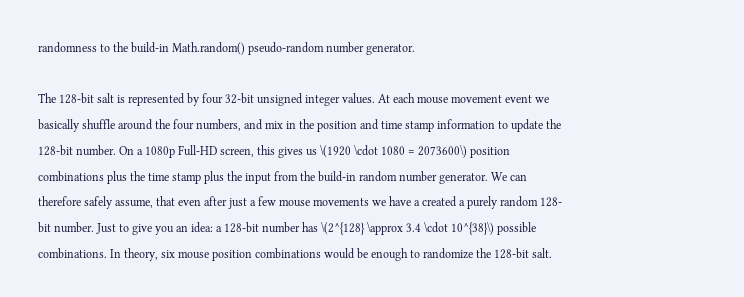randomness to the build-in Math.random() pseudo-random number generator.

The 128-bit salt is represented by four 32-bit unsigned integer values. At each mouse movement event we basically shuffle around the four numbers, and mix in the position and time stamp information to update the 128-bit number. On a 1080p Full-HD screen, this gives us \(1920 \cdot 1080 = 2073600\) position combinations plus the time stamp plus the input from the build-in random number generator. We can therefore safely assume, that even after just a few mouse movements we have a created a purely random 128-bit number. Just to give you an idea: a 128-bit number has \(2^{128} \approx 3.4 \cdot 10^{38}\) possible combinations. In theory, six mouse position combinations would be enough to randomize the 128-bit salt.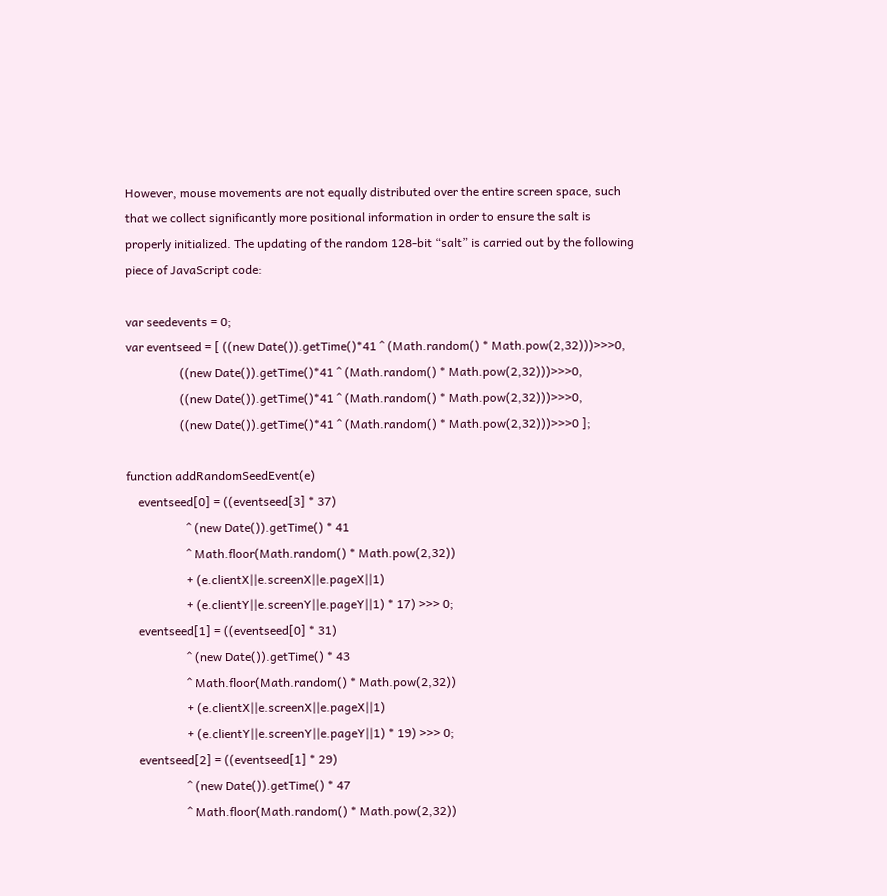However, mouse movements are not equally distributed over the entire screen space, such that we collect significantly more positional information in order to ensure the salt is properly initialized. The updating of the random 128-bit “salt” is carried out by the following piece of JavaScript code:

var seedevents = 0;
var eventseed = [ ((new Date()).getTime()*41 ^ (Math.random() * Math.pow(2,32)))>>>0,
                  ((new Date()).getTime()*41 ^ (Math.random() * Math.pow(2,32)))>>>0,
                  ((new Date()).getTime()*41 ^ (Math.random() * Math.pow(2,32)))>>>0,
                  ((new Date()).getTime()*41 ^ (Math.random() * Math.pow(2,32)))>>>0 ];

function addRandomSeedEvent(e)
    eventseed[0] = ((eventseed[3] * 37)
                    ^ (new Date()).getTime() * 41
                    ^ Math.floor(Math.random() * Math.pow(2,32))
                    + (e.clientX||e.screenX||e.pageX||1)
                    + (e.clientY||e.screenY||e.pageY||1) * 17) >>> 0;
    eventseed[1] = ((eventseed[0] * 31)
                    ^ (new Date()).getTime() * 43
                    ^ Math.floor(Math.random() * Math.pow(2,32))
                    + (e.clientX||e.screenX||e.pageX||1)
                    + (e.clientY||e.screenY||e.pageY||1) * 19) >>> 0;
    eventseed[2] = ((eventseed[1] * 29)
                    ^ (new Date()).getTime() * 47
                    ^ Math.floor(Math.random() * Math.pow(2,32))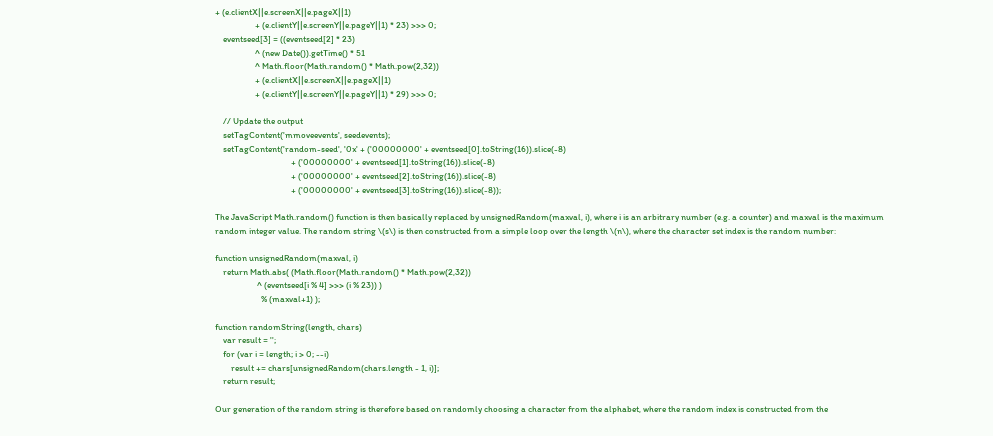+ (e.clientX||e.screenX||e.pageX||1)
                    + (e.clientY||e.screenY||e.pageY||1) * 23) >>> 0;
    eventseed[3] = ((eventseed[2] * 23)
                    ^ (new Date()).getTime() * 51
                    ^ Math.floor(Math.random() * Math.pow(2,32))
                    + (e.clientX||e.screenX||e.pageX||1)
                    + (e.clientY||e.screenY||e.pageY||1) * 29) >>> 0;

    // Update the output
    setTagContent('mmoveevents', seedevents);
    setTagContent('random-seed', '0x' + ('00000000' + eventseed[0].toString(16)).slice(-8)
                                      + ('00000000' + eventseed[1].toString(16)).slice(-8)
                                      + ('00000000' + eventseed[2].toString(16)).slice(-8)
                                      + ('00000000' + eventseed[3].toString(16)).slice(-8));

The JavaScript Math.random() function is then basically replaced by unsignedRandom(maxval, i), where i is an arbitrary number (e.g. a counter) and maxval is the maximum random integer value. The random string \(s\) is then constructed from a simple loop over the length \(n\), where the character set index is the random number:

function unsignedRandom(maxval, i)
    return Math.abs( (Math.floor(Math.random() * Math.pow(2,32))
                     ^ (eventseed[i % 4] >>> (i % 23)) )
                       % (maxval+1) );

function randomString(length, chars)
    var result = '';
    for (var i = length; i > 0; --i)
        result += chars[unsignedRandom(chars.length - 1, i)];
    return result;

Our generation of the random string is therefore based on randomly choosing a character from the alphabet, where the random index is constructed from the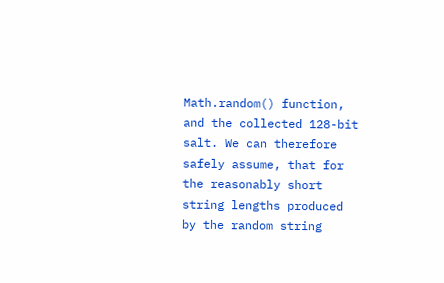Math.random() function, and the collected 128-bit salt. We can therefore safely assume, that for the reasonably short string lengths produced by the random string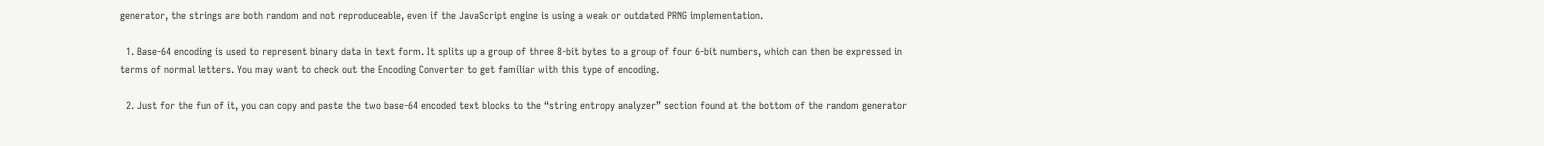generator, the strings are both random and not reproduceable, even if the JavaScript engine is using a weak or outdated PRNG implementation.

  1. Base-64 encoding is used to represent binary data in text form. It splits up a group of three 8-bit bytes to a group of four 6-bit numbers, which can then be expressed in terms of normal letters. You may want to check out the Encoding Converter to get familiar with this type of encoding.

  2. Just for the fun of it, you can copy and paste the two base-64 encoded text blocks to the “string entropy analyzer” section found at the bottom of the random generator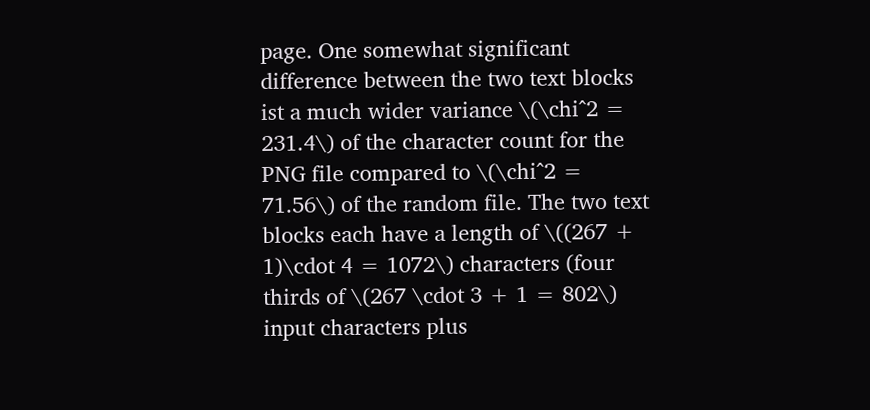page. One somewhat significant difference between the two text blocks ist a much wider variance \(\chi^2 = 231.4\) of the character count for the PNG file compared to \(\chi^2 = 71.56\) of the random file. The two text blocks each have a length of \((267 + 1)\cdot 4 = 1072\) characters (four thirds of \(267 \cdot 3 + 1 = 802\) input characters plus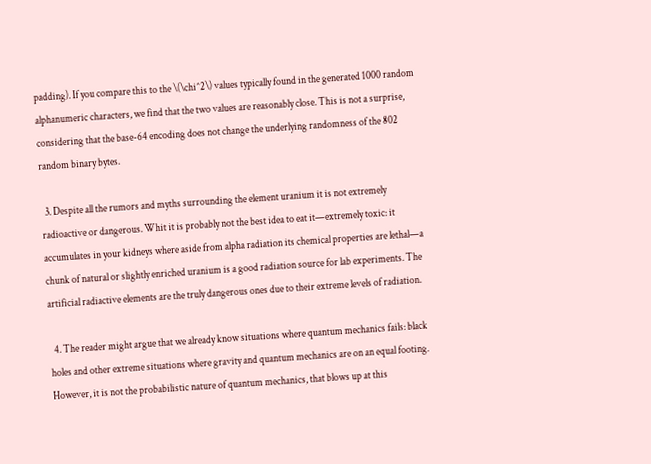padding). If you compare this to the \(\chi^2\) values typically found in the generated 1000 random alphanumeric characters, we find that the two values are reasonably close. This is not a surprise, considering that the base-64 encoding does not change the underlying randomness of the 802 random binary bytes.

  3. Despite all the rumors and myths surrounding the element uranium it is not extremely radioactive or dangerous. Whit it is probably not the best idea to eat it—extremely toxic: it accumulates in your kidneys where aside from alpha radiation its chemical properties are lethal—a chunk of natural or slightly enriched uranium is a good radiation source for lab experiments. The artificial radiactive elements are the truly dangerous ones due to their extreme levels of radiation.

  4. The reader might argue that we already know situations where quantum mechanics fails: black holes and other extreme situations where gravity and quantum mechanics are on an equal footing. However, it is not the probabilistic nature of quantum mechanics, that blows up at this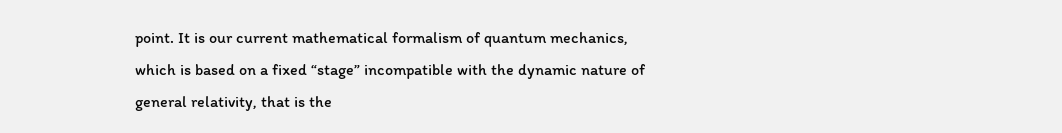point. It is our current mathematical formalism of quantum mechanics, which is based on a fixed “stage” incompatible with the dynamic nature of general relativity, that is the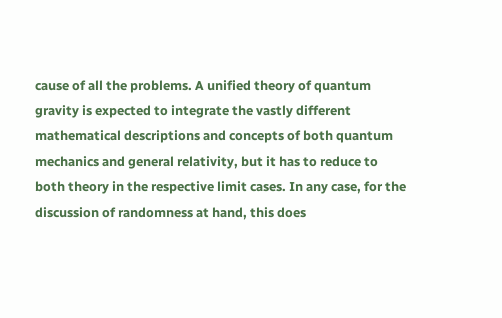cause of all the problems. A unified theory of quantum gravity is expected to integrate the vastly different mathematical descriptions and concepts of both quantum mechanics and general relativity, but it has to reduce to both theory in the respective limit cases. In any case, for the discussion of randomness at hand, this does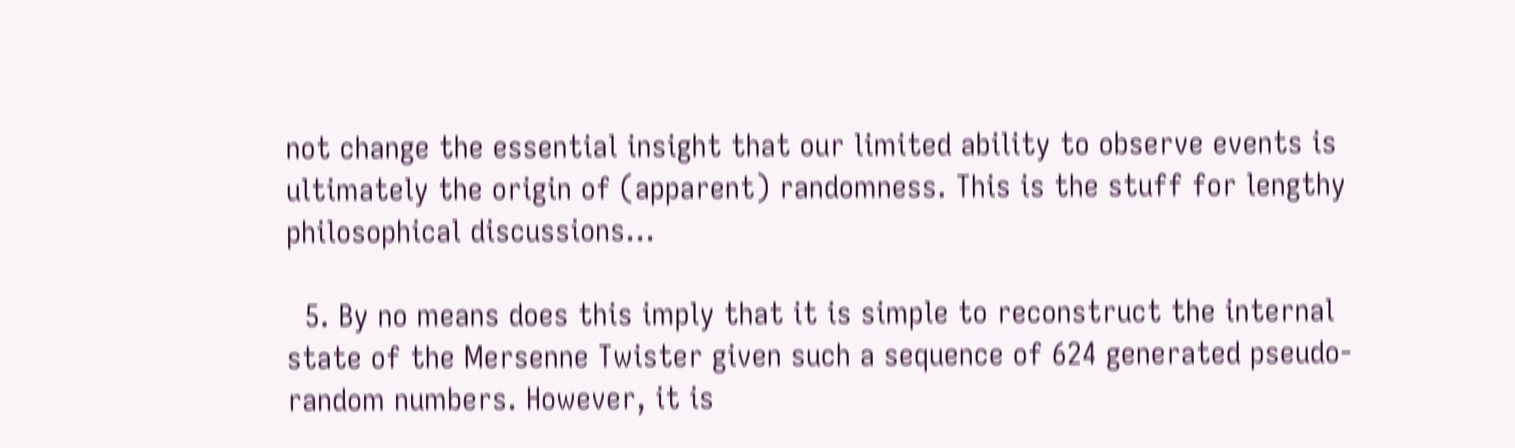not change the essential insight that our limited ability to observe events is ultimately the origin of (apparent) randomness. This is the stuff for lengthy philosophical discussions…

  5. By no means does this imply that it is simple to reconstruct the internal state of the Mersenne Twister given such a sequence of 624 generated pseudo-random numbers. However, it is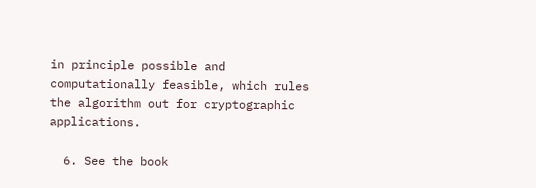in principle possible and computationally feasible, which rules the algorithm out for cryptographic applications.

  6. See the book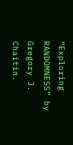“Exploring RANDOMNESS” by Gregory J. Chaitin.